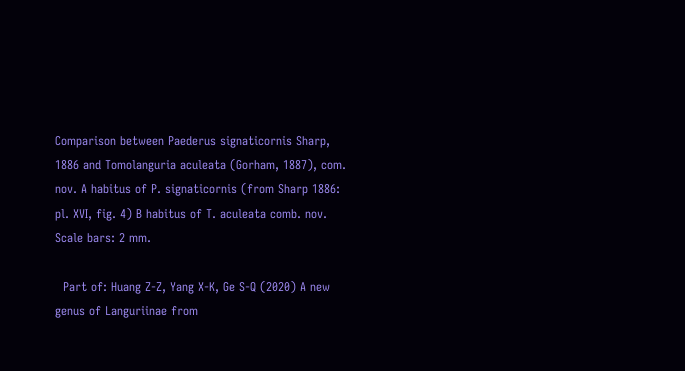Comparison between Paederus signaticornis Sharp, 1886 and Tomolanguria aculeata (Gorham, 1887), com. nov. A habitus of P. signaticornis (from Sharp 1886: pl. XVI, fig. 4) B habitus of T. aculeata comb. nov. Scale bars: 2 mm.

  Part of: Huang Z-Z, Yang X-K, Ge S-Q (2020) A new genus of Languriinae from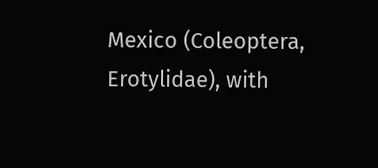Mexico (Coleoptera, Erotylidae), with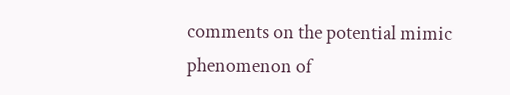comments on the potential mimic phenomenon of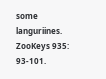some languriines. ZooKeys 935: 93-101.